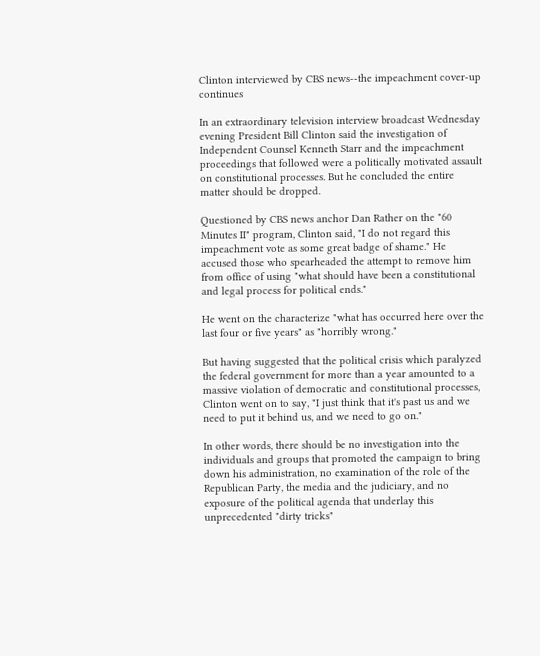Clinton interviewed by CBS news--the impeachment cover-up continues

In an extraordinary television interview broadcast Wednesday evening President Bill Clinton said the investigation of Independent Counsel Kenneth Starr and the impeachment proceedings that followed were a politically motivated assault on constitutional processes. But he concluded the entire matter should be dropped.

Questioned by CBS news anchor Dan Rather on the "60 Minutes II" program, Clinton said, "I do not regard this impeachment vote as some great badge of shame." He accused those who spearheaded the attempt to remove him from office of using "what should have been a constitutional and legal process for political ends."

He went on the characterize "what has occurred here over the last four or five years" as "horribly wrong."

But having suggested that the political crisis which paralyzed the federal government for more than a year amounted to a massive violation of democratic and constitutional processes, Clinton went on to say, "I just think that it's past us and we need to put it behind us, and we need to go on."

In other words, there should be no investigation into the individuals and groups that promoted the campaign to bring down his administration, no examination of the role of the Republican Party, the media and the judiciary, and no exposure of the political agenda that underlay this unprecedented "dirty tricks"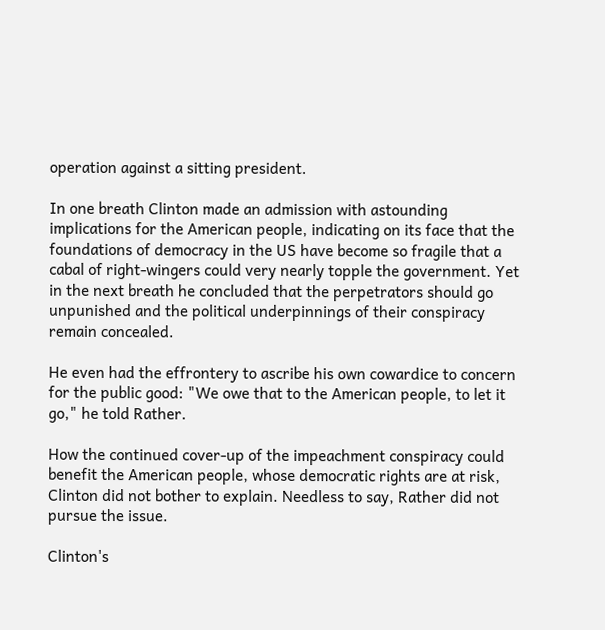operation against a sitting president.

In one breath Clinton made an admission with astounding implications for the American people, indicating on its face that the foundations of democracy in the US have become so fragile that a cabal of right-wingers could very nearly topple the government. Yet in the next breath he concluded that the perpetrators should go unpunished and the political underpinnings of their conspiracy remain concealed.

He even had the effrontery to ascribe his own cowardice to concern for the public good: "We owe that to the American people, to let it go," he told Rather.

How the continued cover-up of the impeachment conspiracy could benefit the American people, whose democratic rights are at risk, Clinton did not bother to explain. Needless to say, Rather did not pursue the issue.

Clinton's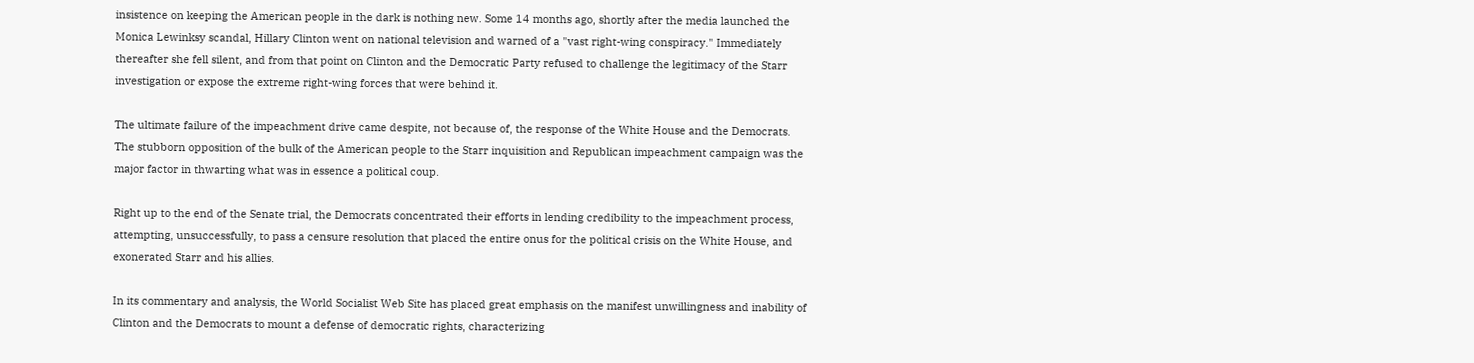insistence on keeping the American people in the dark is nothing new. Some 14 months ago, shortly after the media launched the Monica Lewinksy scandal, Hillary Clinton went on national television and warned of a "vast right-wing conspiracy." Immediately thereafter she fell silent, and from that point on Clinton and the Democratic Party refused to challenge the legitimacy of the Starr investigation or expose the extreme right-wing forces that were behind it.

The ultimate failure of the impeachment drive came despite, not because of, the response of the White House and the Democrats. The stubborn opposition of the bulk of the American people to the Starr inquisition and Republican impeachment campaign was the major factor in thwarting what was in essence a political coup.

Right up to the end of the Senate trial, the Democrats concentrated their efforts in lending credibility to the impeachment process, attempting, unsuccessfully, to pass a censure resolution that placed the entire onus for the political crisis on the White House, and exonerated Starr and his allies.

In its commentary and analysis, the World Socialist Web Site has placed great emphasis on the manifest unwillingness and inability of Clinton and the Democrats to mount a defense of democratic rights, characterizing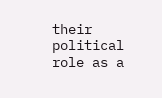their political role as a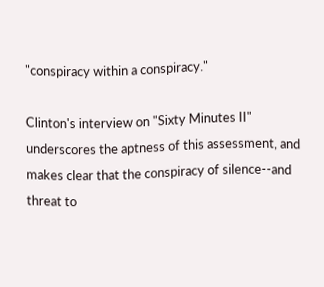"conspiracy within a conspiracy."

Clinton's interview on "Sixty Minutes II" underscores the aptness of this assessment, and makes clear that the conspiracy of silence--and threat to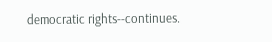democratic rights--continues.